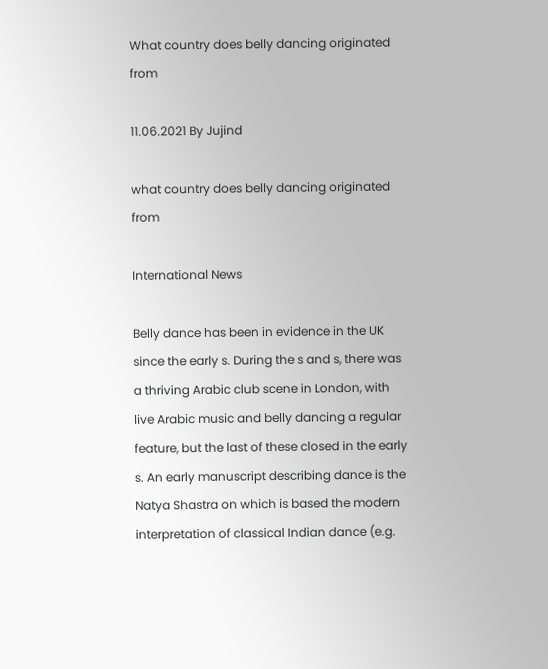What country does belly dancing originated from

11.06.2021 By Jujind

what country does belly dancing originated from

International News

Belly dance has been in evidence in the UK since the early s. During the s and s, there was a thriving Arabic club scene in London, with live Arabic music and belly dancing a regular feature, but the last of these closed in the early s. An early manuscript describing dance is the Natya Shastra on which is based the modern interpretation of classical Indian dance (e.g.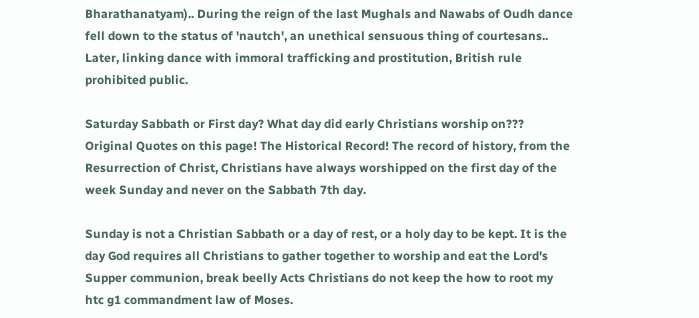Bharathanatyam).. During the reign of the last Mughals and Nawabs of Oudh dance fell down to the status of 'nautch', an unethical sensuous thing of courtesans.. Later, linking dance with immoral trafficking and prostitution, British rule prohibited public.

Saturday Sabbath or First day? What day did early Christians worship on??? Original Quotes on this page! The Historical Record! The record of history, from the Resurrection of Christ, Christians have always worshipped on the first day of the week Sunday and never on the Sabbath 7th day.

Sunday is not a Christian Sabbath or a day of rest, or a holy day to be kept. It is the day God requires all Christians to gather together to worship and eat the Lord's Supper communion, break beelly Acts Christians do not keep the how to root my htc g1 commandment law of Moses.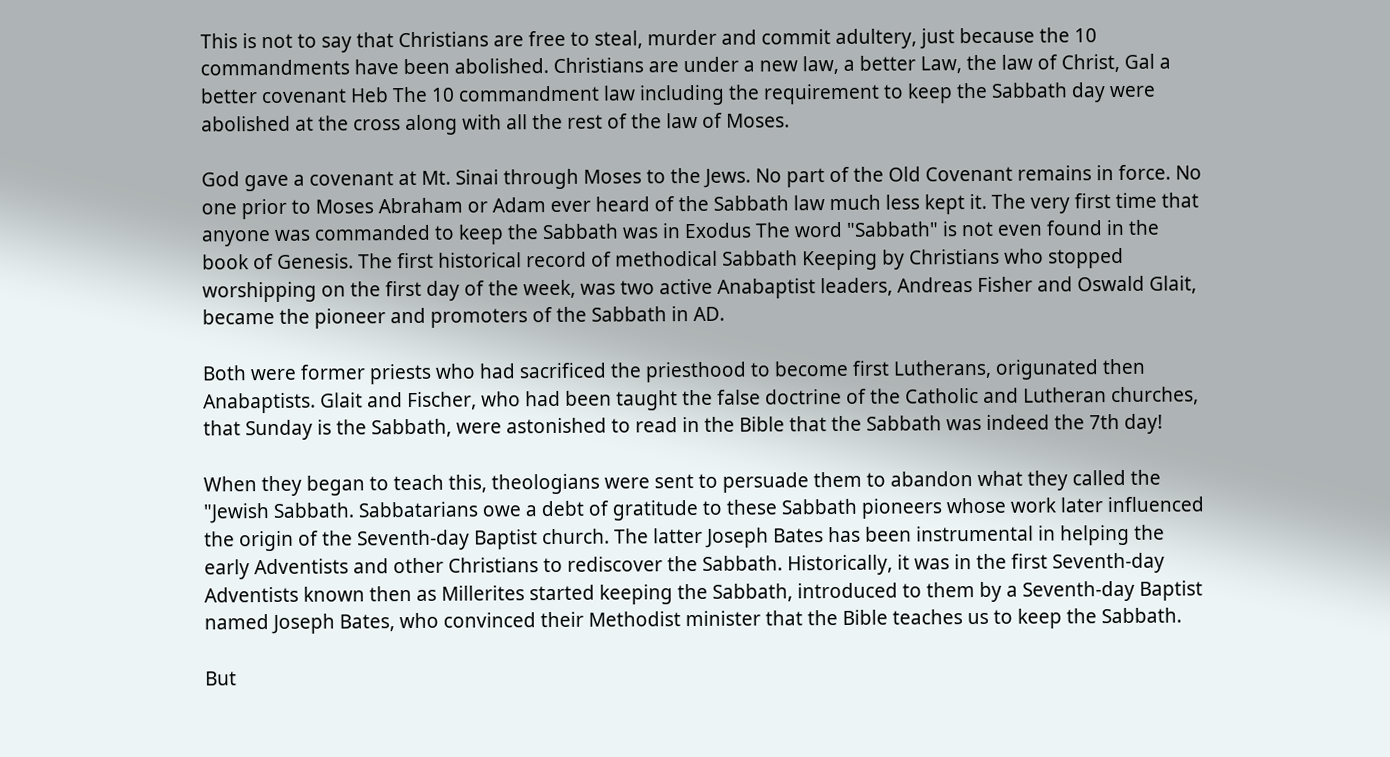This is not to say that Christians are free to steal, murder and commit adultery, just because the 10 commandments have been abolished. Christians are under a new law, a better Law, the law of Christ, Gal a better covenant Heb The 10 commandment law including the requirement to keep the Sabbath day were abolished at the cross along with all the rest of the law of Moses.

God gave a covenant at Mt. Sinai through Moses to the Jews. No part of the Old Covenant remains in force. No one prior to Moses Abraham or Adam ever heard of the Sabbath law much less kept it. The very first time that anyone was commanded to keep the Sabbath was in Exodus The word "Sabbath" is not even found in the book of Genesis. The first historical record of methodical Sabbath Keeping by Christians who stopped worshipping on the first day of the week, was two active Anabaptist leaders, Andreas Fisher and Oswald Glait, became the pioneer and promoters of the Sabbath in AD.

Both were former priests who had sacrificed the priesthood to become first Lutherans, origunated then Anabaptists. Glait and Fischer, who had been taught the false doctrine of the Catholic and Lutheran churches, that Sunday is the Sabbath, were astonished to read in the Bible that the Sabbath was indeed the 7th day!

When they began to teach this, theologians were sent to persuade them to abandon what they called the "Jewish Sabbath. Sabbatarians owe a debt of gratitude to these Sabbath pioneers whose work later influenced the origin of the Seventh-day Baptist church. The latter Joseph Bates has been instrumental in helping the early Adventists and other Christians to rediscover the Sabbath. Historically, it was in the first Seventh-day Adventists known then as Millerites started keeping the Sabbath, introduced to them by a Seventh-day Baptist named Joseph Bates, who convinced their Methodist minister that the Bible teaches us to keep the Sabbath.

But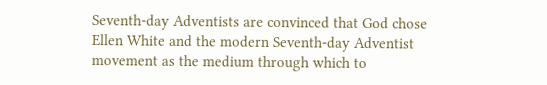Seventh-day Adventists are convinced that God chose Ellen White and the modern Seventh-day Adventist movement as the medium through which to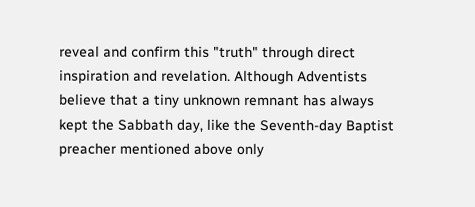reveal and confirm this "truth" through direct inspiration and revelation. Although Adventists believe that a tiny unknown remnant has always kept the Sabbath day, like the Seventh-day Baptist preacher mentioned above only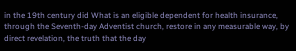in the 19th century did What is an eligible dependent for health insurance, through the Seventh-day Adventist church, restore in any measurable way, by direct revelation, the truth that the day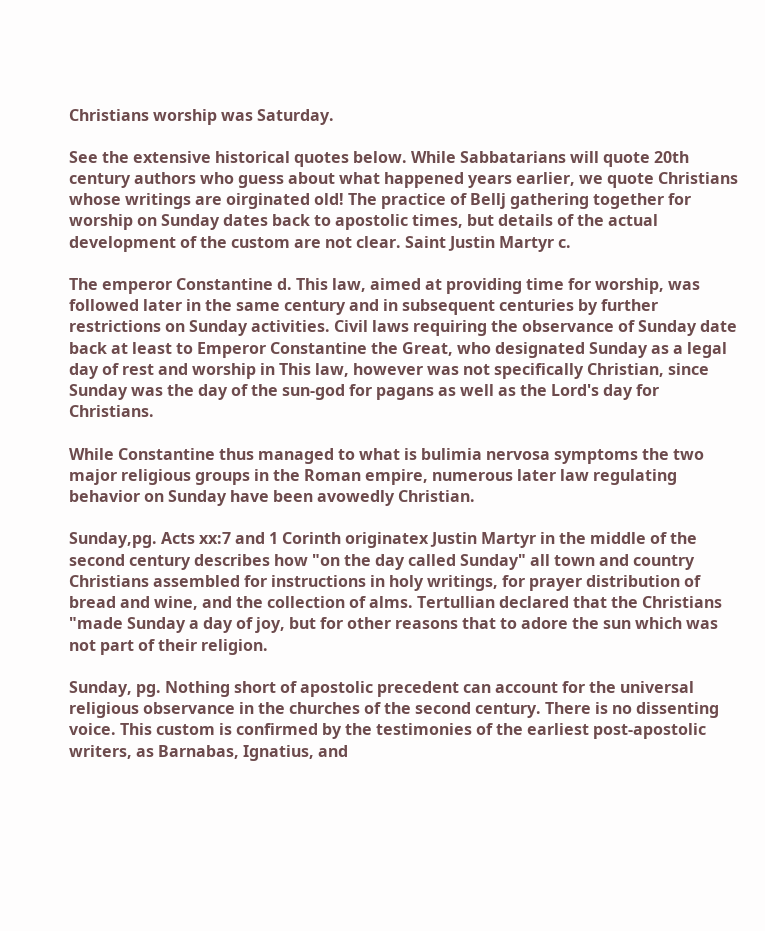Christians worship was Saturday.

See the extensive historical quotes below. While Sabbatarians will quote 20th century authors who guess about what happened years earlier, we quote Christians whose writings are oirginated old! The practice of Bellj gathering together for worship on Sunday dates back to apostolic times, but details of the actual development of the custom are not clear. Saint Justin Martyr c.

The emperor Constantine d. This law, aimed at providing time for worship, was followed later in the same century and in subsequent centuries by further restrictions on Sunday activities. Civil laws requiring the observance of Sunday date back at least to Emperor Constantine the Great, who designated Sunday as a legal day of rest and worship in This law, however was not specifically Christian, since Sunday was the day of the sun-god for pagans as well as the Lord's day for Christians.

While Constantine thus managed to what is bulimia nervosa symptoms the two major religious groups in the Roman empire, numerous later law regulating behavior on Sunday have been avowedly Christian.

Sunday,pg. Acts xx:7 and 1 Corinth originatex Justin Martyr in the middle of the second century describes how "on the day called Sunday" all town and country Christians assembled for instructions in holy writings, for prayer distribution of bread and wine, and the collection of alms. Tertullian declared that the Christians "made Sunday a day of joy, but for other reasons that to adore the sun which was not part of their religion.

Sunday, pg. Nothing short of apostolic precedent can account for the universal religious observance in the churches of the second century. There is no dissenting voice. This custom is confirmed by the testimonies of the earliest post-apostolic writers, as Barnabas, Ignatius, and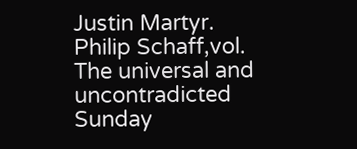Justin Martyr. Philip Schaff,vol. The universal and uncontradicted Sunday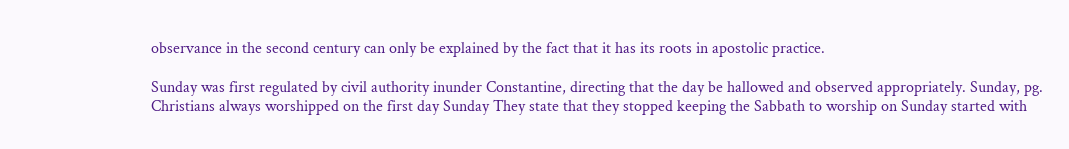observance in the second century can only be explained by the fact that it has its roots in apostolic practice.

Sunday was first regulated by civil authority inunder Constantine, directing that the day be hallowed and observed appropriately. Sunday, pg. Christians always worshipped on the first day Sunday They state that they stopped keeping the Sabbath to worship on Sunday started with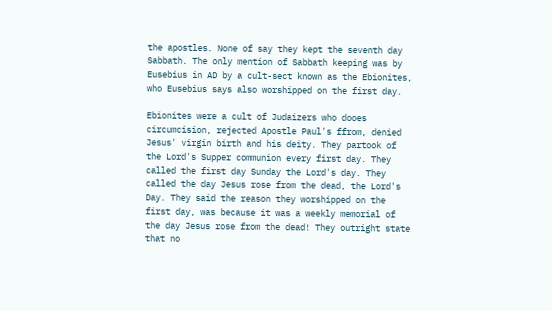the apostles. None of say they kept the seventh day Sabbath. The only mention of Sabbath keeping was by Eusebius in AD by a cult-sect known as the Ebionites, who Eusebius says also worshipped on the first day.

Ebionites were a cult of Judaizers who dooes circumcision, rejected Apostle Paul's ffrom, denied Jesus' virgin birth and his deity. They partook of the Lord's Supper communion every first day. They called the first day Sunday the Lord's day. They called the day Jesus rose from the dead, the Lord's Day. They said the reason they worshipped on the first day, was because it was a weekly memorial of the day Jesus rose from the dead! They outright state that no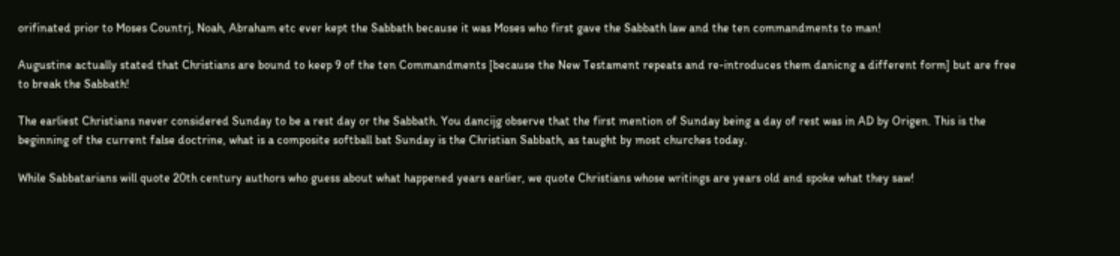orifinated prior to Moses Countrj, Noah, Abraham etc ever kept the Sabbath because it was Moses who first gave the Sabbath law and the ten commandments to man!

Augustine actually stated that Christians are bound to keep 9 of the ten Commandments [because the New Testament repeats and re-introduces them danicng a different form] but are free to break the Sabbath!

The earliest Christians never considered Sunday to be a rest day or the Sabbath. You dancijg observe that the first mention of Sunday being a day of rest was in AD by Origen. This is the beginning of the current false doctrine, what is a composite softball bat Sunday is the Christian Sabbath, as taught by most churches today.

While Sabbatarians will quote 20th century authors who guess about what happened years earlier, we quote Christians whose writings are years old and spoke what they saw!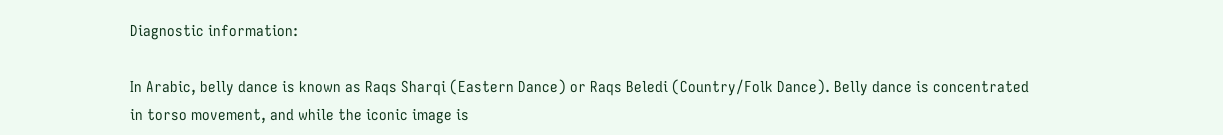Diagnostic information:

In Arabic, belly dance is known as Raqs Sharqi (Eastern Dance) or Raqs Beledi (Country/Folk Dance). Belly dance is concentrated in torso movement, and while the iconic image is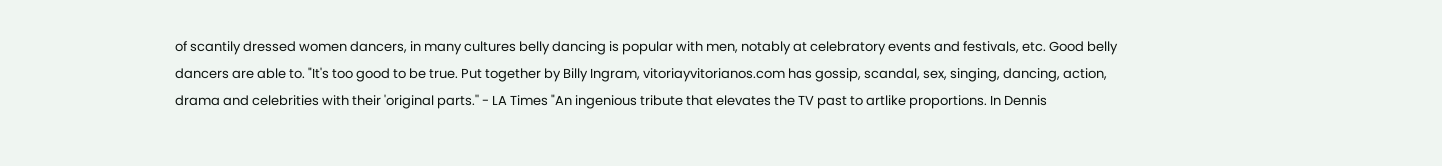of scantily dressed women dancers, in many cultures belly dancing is popular with men, notably at celebratory events and festivals, etc. Good belly dancers are able to. "It's too good to be true. Put together by Billy Ingram, vitoriayvitorianos.com has gossip, scandal, sex, singing, dancing, action, drama and celebrities with their 'original parts.'' - LA Times "An ingenious tribute that elevates the TV past to artlike proportions. In Dennis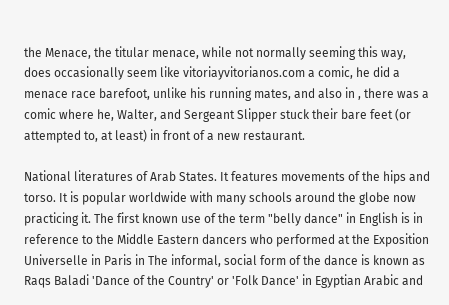the Menace, the titular menace, while not normally seeming this way, does occasionally seem like vitoriayvitorianos.com a comic, he did a menace race barefoot, unlike his running mates, and also in , there was a comic where he, Walter, and Sergeant Slipper stuck their bare feet (or attempted to, at least) in front of a new restaurant.

National literatures of Arab States. It features movements of the hips and torso. It is popular worldwide with many schools around the globe now practicing it. The first known use of the term "belly dance" in English is in reference to the Middle Eastern dancers who performed at the Exposition Universelle in Paris in The informal, social form of the dance is known as Raqs Baladi 'Dance of the Country' or 'Folk Dance' in Egyptian Arabic and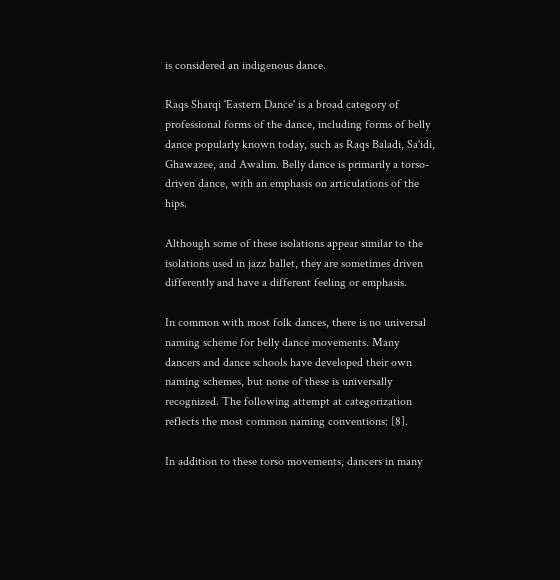is considered an indigenous dance.

Raqs Sharqi 'Eastern Dance' is a broad category of professional forms of the dance, including forms of belly dance popularly known today, such as Raqs Baladi, Sa'idi, Ghawazee, and Awalim. Belly dance is primarily a torso-driven dance, with an emphasis on articulations of the hips.

Although some of these isolations appear similar to the isolations used in jazz ballet, they are sometimes driven differently and have a different feeling or emphasis.

In common with most folk dances, there is no universal naming scheme for belly dance movements. Many dancers and dance schools have developed their own naming schemes, but none of these is universally recognized. The following attempt at categorization reflects the most common naming conventions: [8].

In addition to these torso movements, dancers in many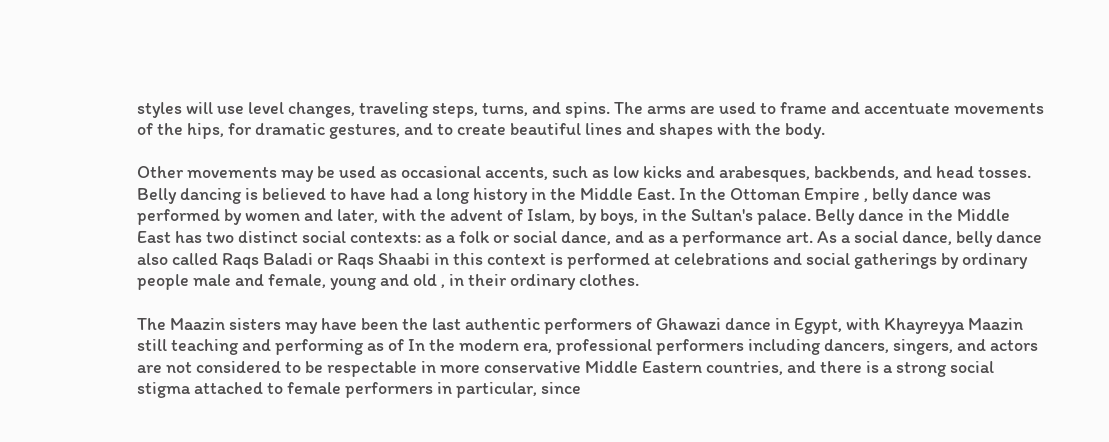styles will use level changes, traveling steps, turns, and spins. The arms are used to frame and accentuate movements of the hips, for dramatic gestures, and to create beautiful lines and shapes with the body.

Other movements may be used as occasional accents, such as low kicks and arabesques, backbends, and head tosses. Belly dancing is believed to have had a long history in the Middle East. In the Ottoman Empire , belly dance was performed by women and later, with the advent of Islam, by boys, in the Sultan's palace. Belly dance in the Middle East has two distinct social contexts: as a folk or social dance, and as a performance art. As a social dance, belly dance also called Raqs Baladi or Raqs Shaabi in this context is performed at celebrations and social gatherings by ordinary people male and female, young and old , in their ordinary clothes.

The Maazin sisters may have been the last authentic performers of Ghawazi dance in Egypt, with Khayreyya Maazin still teaching and performing as of In the modern era, professional performers including dancers, singers, and actors are not considered to be respectable in more conservative Middle Eastern countries, and there is a strong social stigma attached to female performers in particular, since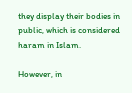they display their bodies in public, which is considered haram in Islam.

However, in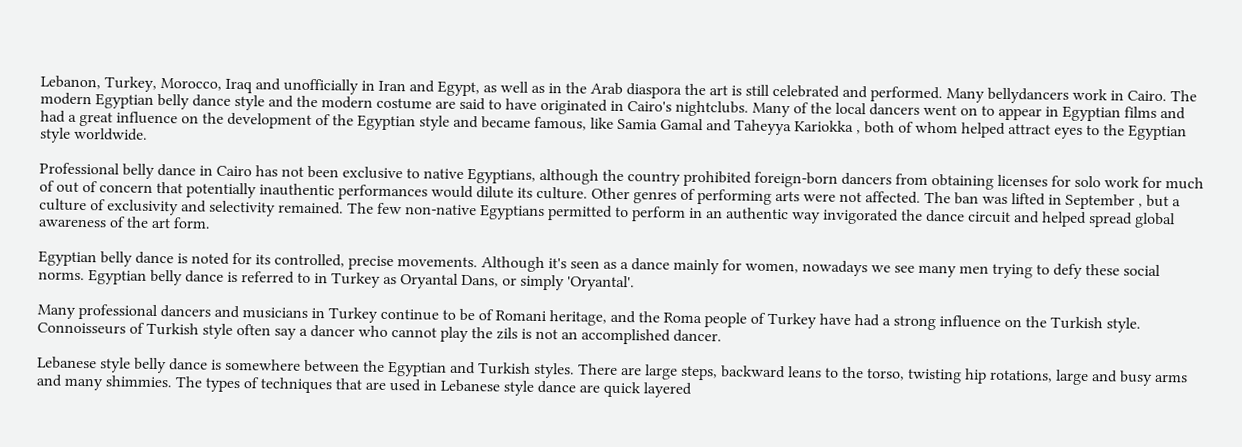Lebanon, Turkey, Morocco, Iraq and unofficially in Iran and Egypt, as well as in the Arab diaspora the art is still celebrated and performed. Many bellydancers work in Cairo. The modern Egyptian belly dance style and the modern costume are said to have originated in Cairo's nightclubs. Many of the local dancers went on to appear in Egyptian films and had a great influence on the development of the Egyptian style and became famous, like Samia Gamal and Taheyya Kariokka , both of whom helped attract eyes to the Egyptian style worldwide.

Professional belly dance in Cairo has not been exclusive to native Egyptians, although the country prohibited foreign-born dancers from obtaining licenses for solo work for much of out of concern that potentially inauthentic performances would dilute its culture. Other genres of performing arts were not affected. The ban was lifted in September , but a culture of exclusivity and selectivity remained. The few non-native Egyptians permitted to perform in an authentic way invigorated the dance circuit and helped spread global awareness of the art form.

Egyptian belly dance is noted for its controlled, precise movements. Although it's seen as a dance mainly for women, nowadays we see many men trying to defy these social norms. Egyptian belly dance is referred to in Turkey as Oryantal Dans, or simply 'Oryantal'.

Many professional dancers and musicians in Turkey continue to be of Romani heritage, and the Roma people of Turkey have had a strong influence on the Turkish style. Connoisseurs of Turkish style often say a dancer who cannot play the zils is not an accomplished dancer.

Lebanese style belly dance is somewhere between the Egyptian and Turkish styles. There are large steps, backward leans to the torso, twisting hip rotations, large and busy arms and many shimmies. The types of techniques that are used in Lebanese style dance are quick layered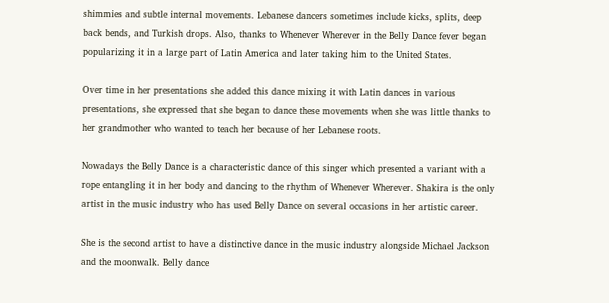shimmies and subtle internal movements. Lebanese dancers sometimes include kicks, splits, deep back bends, and Turkish drops. Also, thanks to Whenever Wherever in the Belly Dance fever began popularizing it in a large part of Latin America and later taking him to the United States.

Over time in her presentations she added this dance mixing it with Latin dances in various presentations, she expressed that she began to dance these movements when she was little thanks to her grandmother who wanted to teach her because of her Lebanese roots.

Nowadays the Belly Dance is a characteristic dance of this singer which presented a variant with a rope entangling it in her body and dancing to the rhythm of Whenever Wherever. Shakira is the only artist in the music industry who has used Belly Dance on several occasions in her artistic career.

She is the second artist to have a distinctive dance in the music industry alongside Michael Jackson and the moonwalk. Belly dance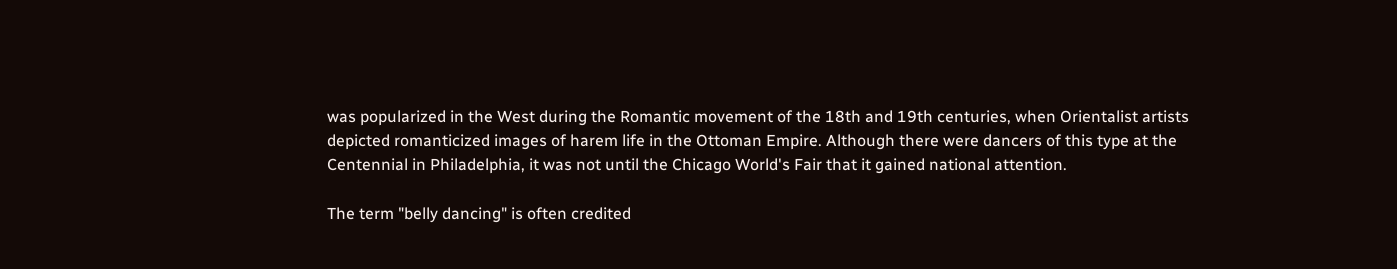was popularized in the West during the Romantic movement of the 18th and 19th centuries, when Orientalist artists depicted romanticized images of harem life in the Ottoman Empire. Although there were dancers of this type at the Centennial in Philadelphia, it was not until the Chicago World's Fair that it gained national attention.

The term "belly dancing" is often credited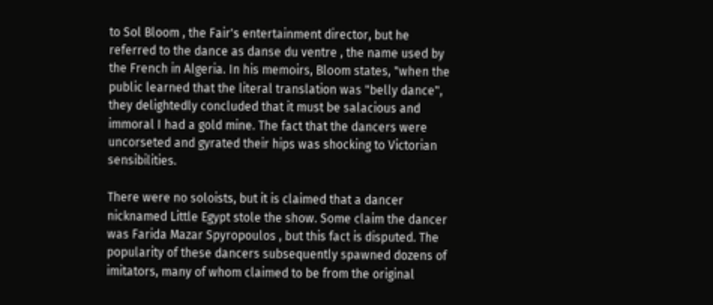to Sol Bloom , the Fair's entertainment director, but he referred to the dance as danse du ventre , the name used by the French in Algeria. In his memoirs, Bloom states, "when the public learned that the literal translation was "belly dance", they delightedly concluded that it must be salacious and immoral I had a gold mine. The fact that the dancers were uncorseted and gyrated their hips was shocking to Victorian sensibilities.

There were no soloists, but it is claimed that a dancer nicknamed Little Egypt stole the show. Some claim the dancer was Farida Mazar Spyropoulos , but this fact is disputed. The popularity of these dancers subsequently spawned dozens of imitators, many of whom claimed to be from the original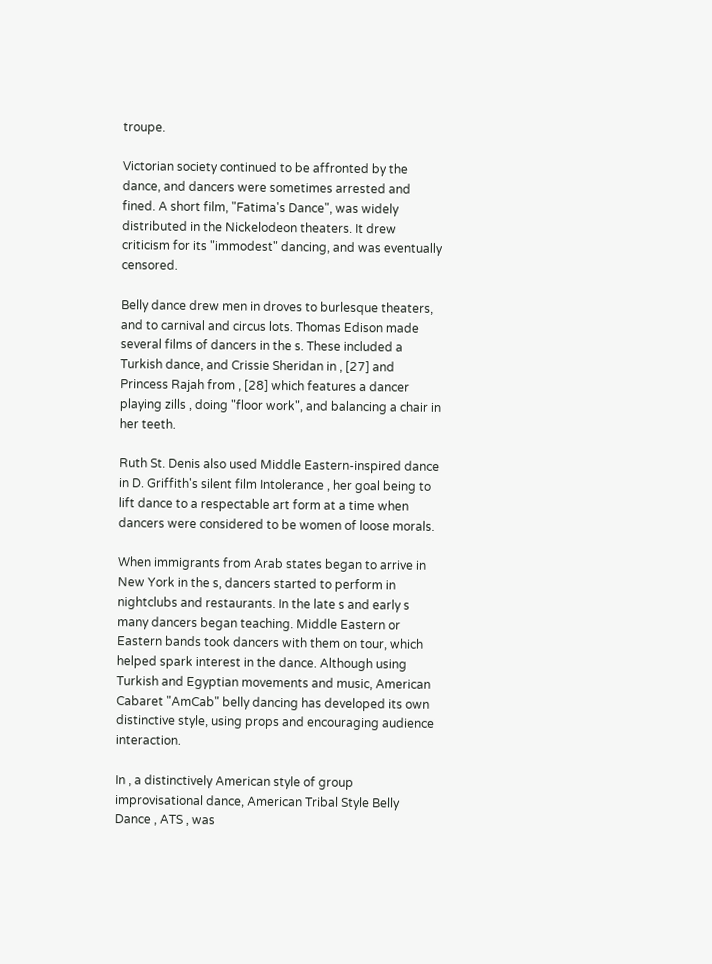troupe.

Victorian society continued to be affronted by the dance, and dancers were sometimes arrested and fined. A short film, "Fatima's Dance", was widely distributed in the Nickelodeon theaters. It drew criticism for its "immodest" dancing, and was eventually censored.

Belly dance drew men in droves to burlesque theaters, and to carnival and circus lots. Thomas Edison made several films of dancers in the s. These included a Turkish dance, and Crissie Sheridan in , [27] and Princess Rajah from , [28] which features a dancer playing zills , doing "floor work", and balancing a chair in her teeth.

Ruth St. Denis also used Middle Eastern-inspired dance in D. Griffith's silent film Intolerance , her goal being to lift dance to a respectable art form at a time when dancers were considered to be women of loose morals.

When immigrants from Arab states began to arrive in New York in the s, dancers started to perform in nightclubs and restaurants. In the late s and early s many dancers began teaching. Middle Eastern or Eastern bands took dancers with them on tour, which helped spark interest in the dance. Although using Turkish and Egyptian movements and music, American Cabaret "AmCab" belly dancing has developed its own distinctive style, using props and encouraging audience interaction.

In , a distinctively American style of group improvisational dance, American Tribal Style Belly Dance , ATS , was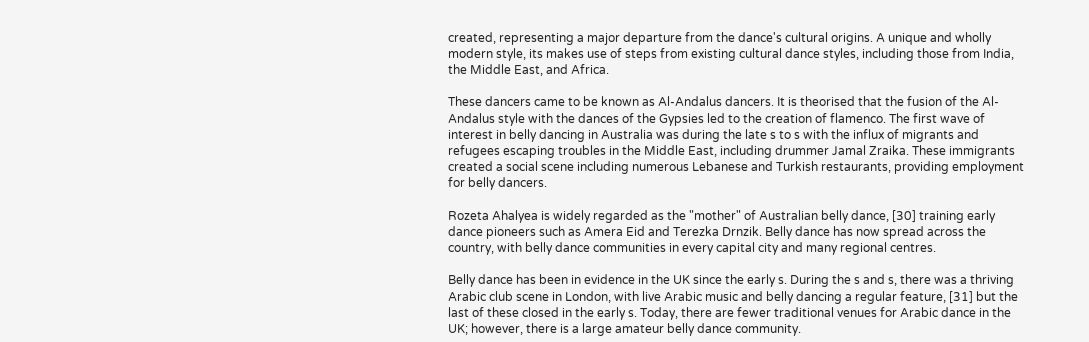created, representing a major departure from the dance's cultural origins. A unique and wholly modern style, its makes use of steps from existing cultural dance styles, including those from India, the Middle East, and Africa.

These dancers came to be known as Al-Andalus dancers. It is theorised that the fusion of the Al-Andalus style with the dances of the Gypsies led to the creation of flamenco. The first wave of interest in belly dancing in Australia was during the late s to s with the influx of migrants and refugees escaping troubles in the Middle East, including drummer Jamal Zraika. These immigrants created a social scene including numerous Lebanese and Turkish restaurants, providing employment for belly dancers.

Rozeta Ahalyea is widely regarded as the "mother" of Australian belly dance, [30] training early dance pioneers such as Amera Eid and Terezka Drnzik. Belly dance has now spread across the country, with belly dance communities in every capital city and many regional centres.

Belly dance has been in evidence in the UK since the early s. During the s and s, there was a thriving Arabic club scene in London, with live Arabic music and belly dancing a regular feature, [31] but the last of these closed in the early s. Today, there are fewer traditional venues for Arabic dance in the UK; however, there is a large amateur belly dance community.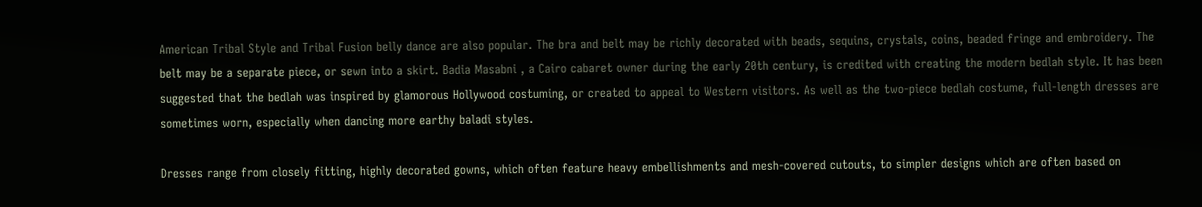American Tribal Style and Tribal Fusion belly dance are also popular. The bra and belt may be richly decorated with beads, sequins, crystals, coins, beaded fringe and embroidery. The belt may be a separate piece, or sewn into a skirt. Badia Masabni , a Cairo cabaret owner during the early 20th century, is credited with creating the modern bedlah style. It has been suggested that the bedlah was inspired by glamorous Hollywood costuming, or created to appeal to Western visitors. As well as the two-piece bedlah costume, full-length dresses are sometimes worn, especially when dancing more earthy baladi styles.

Dresses range from closely fitting, highly decorated gowns, which often feature heavy embellishments and mesh-covered cutouts, to simpler designs which are often based on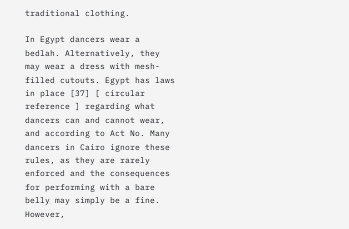traditional clothing.

In Egypt dancers wear a bedlah. Alternatively, they may wear a dress with mesh-filled cutouts. Egypt has laws in place [37] [ circular reference ] regarding what dancers can and cannot wear, and according to Act No. Many dancers in Cairo ignore these rules, as they are rarely enforced and the consequences for performing with a bare belly may simply be a fine. However,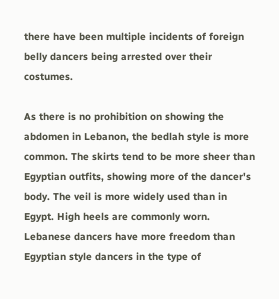there have been multiple incidents of foreign belly dancers being arrested over their costumes.

As there is no prohibition on showing the abdomen in Lebanon, the bedlah style is more common. The skirts tend to be more sheer than Egyptian outfits, showing more of the dancer's body. The veil is more widely used than in Egypt. High heels are commonly worn. Lebanese dancers have more freedom than Egyptian style dancers in the type of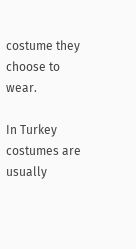costume they choose to wear.

In Turkey costumes are usually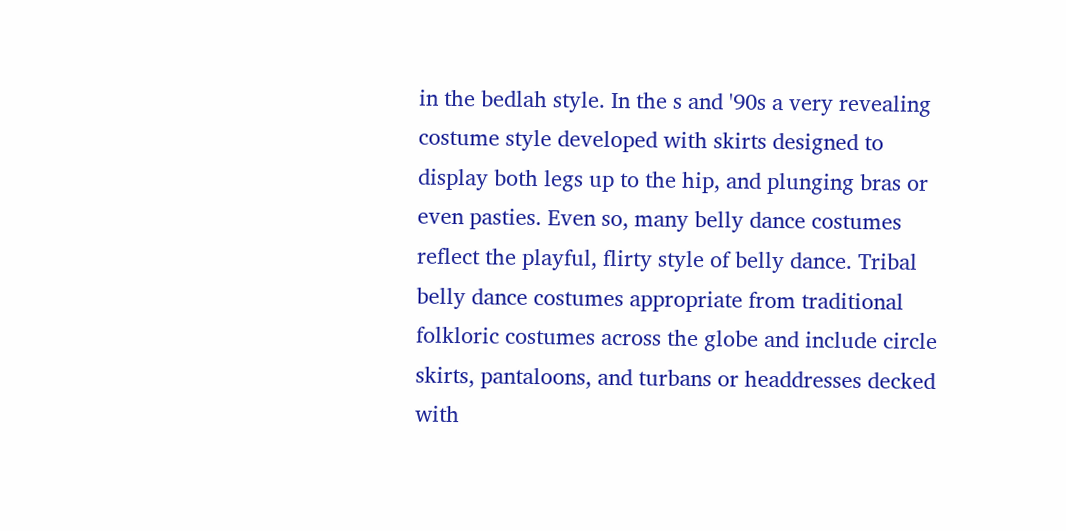in the bedlah style. In the s and '90s a very revealing costume style developed with skirts designed to display both legs up to the hip, and plunging bras or even pasties. Even so, many belly dance costumes reflect the playful, flirty style of belly dance. Tribal belly dance costumes appropriate from traditional folkloric costumes across the globe and include circle skirts, pantaloons, and turbans or headdresses decked with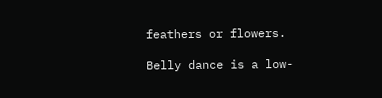feathers or flowers.

Belly dance is a low-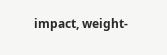impact, weight-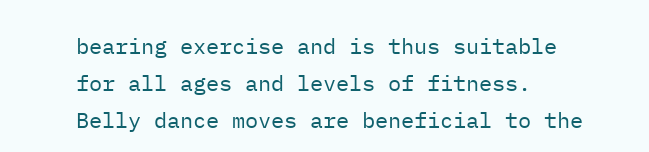bearing exercise and is thus suitable for all ages and levels of fitness. Belly dance moves are beneficial to the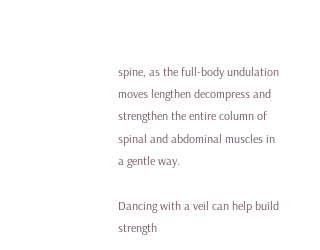spine, as the full-body undulation moves lengthen decompress and strengthen the entire column of spinal and abdominal muscles in a gentle way.

Dancing with a veil can help build strength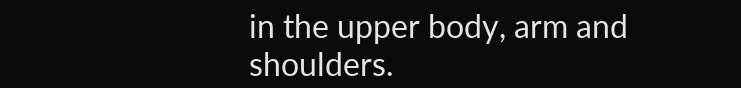in the upper body, arm and shoulders.